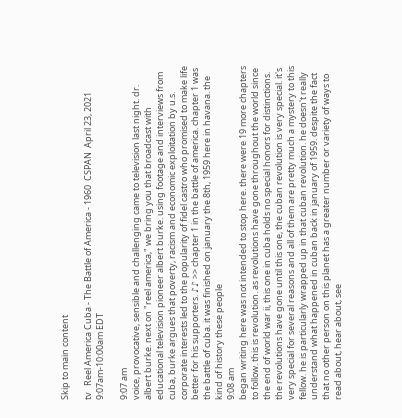Skip to main content

tv   Reel America Cuba - The Battle of America - 1960  CSPAN  April 23, 2021 9:07am-10:00am EDT

9:07 am
voice, provocative, sensible and challenging came to television last night. dr. albert burke. next on "reel america," we bring you that broadcast with educational television pioneer albert burke. using footage and interviews from cuba, burke argues that poverty, racism and economic exploitation by u.s. corporate interests led to the popularity of fidel castro who promised to make life better for his supporters. ♪♪ >> chapter 1 in the battle of america. chapter 1 was the battle of cuba. it was finished on january the 8th, 1959 here in havana. the kind of history these people
9:08 am
began writing here was not intended to stop here. there were 19 more chapters to follow. this is revolution. as revolutions have gone throughout the world since the end of world war ii, this one in cuba holds no special honors for distinctions. the revolutions have gone until this one, the cuban revolution is very special. it's very special for several reasons and all of them are pretty much a mystery to this fellow. he is particularly wrapped up in that cuban revolution. he doesn't really understand what happened in cuban back in january of 1959. despite the fact that no other person on this planet has a greater number or variety of ways to read about, hear about, see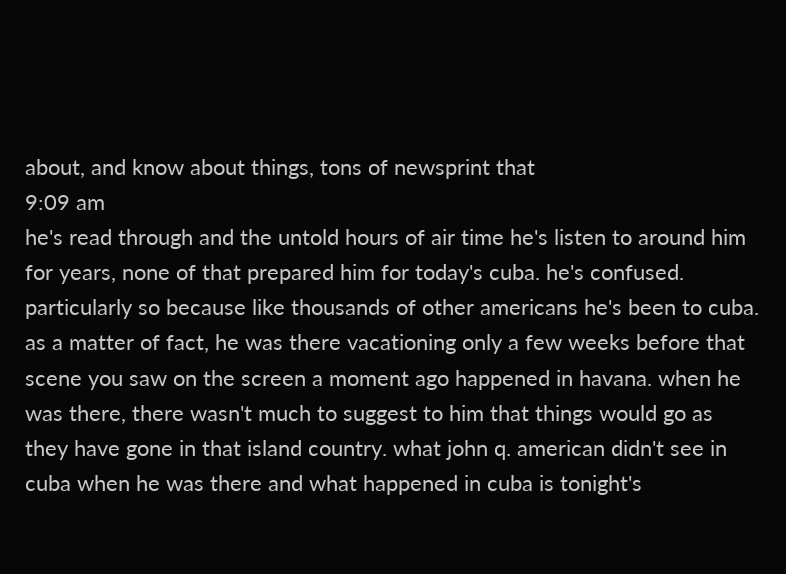about, and know about things, tons of newsprint that
9:09 am
he's read through and the untold hours of air time he's listen to around him for years, none of that prepared him for today's cuba. he's confused. particularly so because like thousands of other americans he's been to cuba. as a matter of fact, he was there vacationing only a few weeks before that scene you saw on the screen a moment ago happened in havana. when he was there, there wasn't much to suggest to him that things would go as they have gone in that island country. what john q. american didn't see in cuba when he was there and what happened in cuba is tonight's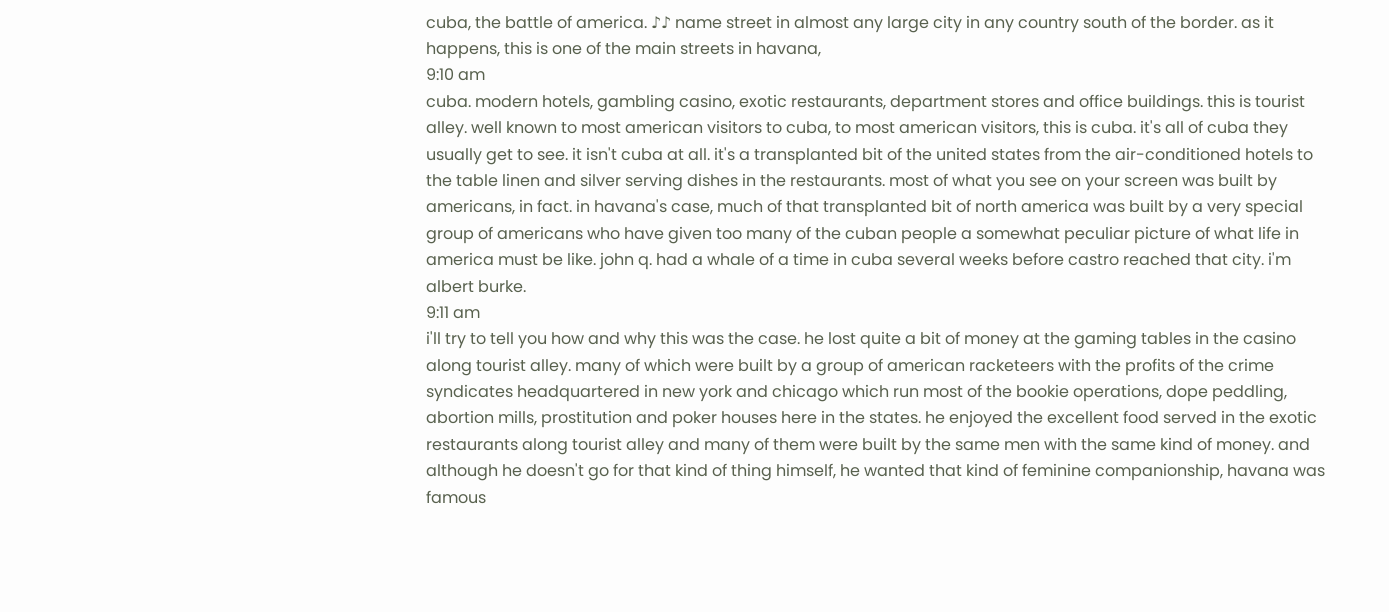cuba, the battle of america. ♪♪ name street in almost any large city in any country south of the border. as it happens, this is one of the main streets in havana,
9:10 am
cuba. modern hotels, gambling casino, exotic restaurants, department stores and office buildings. this is tourist alley. well known to most american visitors to cuba, to most american visitors, this is cuba. it's all of cuba they usually get to see. it isn't cuba at all. it's a transplanted bit of the united states from the air-conditioned hotels to the table linen and silver serving dishes in the restaurants. most of what you see on your screen was built by americans, in fact. in havana's case, much of that transplanted bit of north america was built by a very special group of americans who have given too many of the cuban people a somewhat peculiar picture of what life in america must be like. john q. had a whale of a time in cuba several weeks before castro reached that city. i'm albert burke.
9:11 am
i'll try to tell you how and why this was the case. he lost quite a bit of money at the gaming tables in the casino along tourist alley. many of which were built by a group of american racketeers with the profits of the crime syndicates headquartered in new york and chicago which run most of the bookie operations, dope peddling, abortion mills, prostitution and poker houses here in the states. he enjoyed the excellent food served in the exotic restaurants along tourist alley and many of them were built by the same men with the same kind of money. and although he doesn't go for that kind of thing himself, he wanted that kind of feminine companionship, havana was famous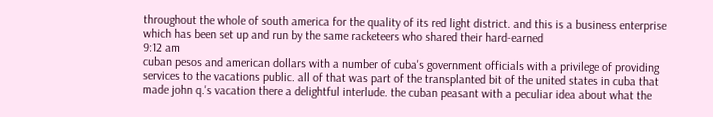throughout the whole of south america for the quality of its red light district. and this is a business enterprise which has been set up and run by the same racketeers who shared their hard-earned
9:12 am
cuban pesos and american dollars with a number of cuba's government officials with a privilege of providing services to the vacations public. all of that was part of the transplanted bit of the united states in cuba that made john q.'s vacation there a delightful interlude. the cuban peasant with a peculiar idea about what the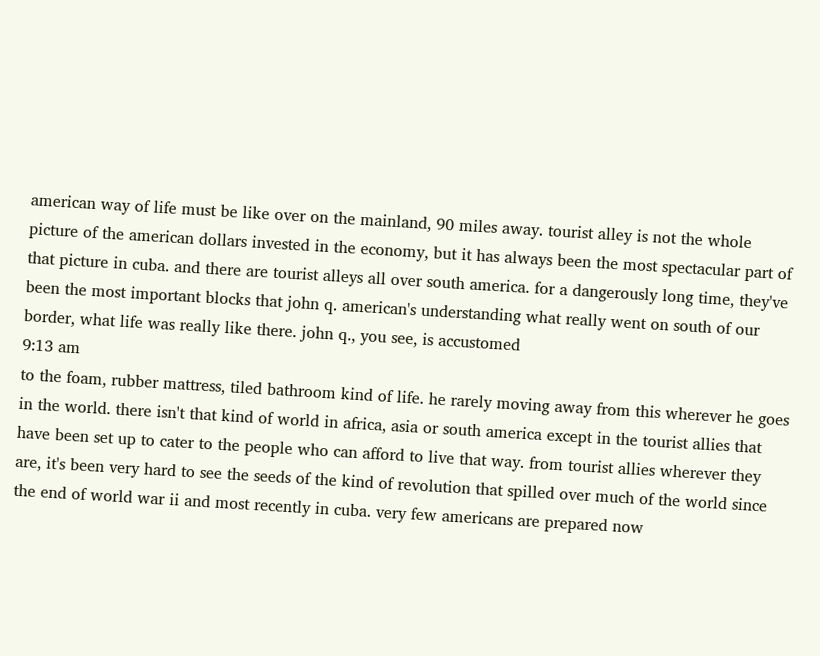american way of life must be like over on the mainland, 90 miles away. tourist alley is not the whole picture of the american dollars invested in the economy, but it has always been the most spectacular part of that picture in cuba. and there are tourist alleys all over south america. for a dangerously long time, they've been the most important blocks that john q. american's understanding what really went on south of our border, what life was really like there. john q., you see, is accustomed
9:13 am
to the foam, rubber mattress, tiled bathroom kind of life. he rarely moving away from this wherever he goes in the world. there isn't that kind of world in africa, asia or south america except in the tourist allies that have been set up to cater to the people who can afford to live that way. from tourist allies wherever they are, it's been very hard to see the seeds of the kind of revolution that spilled over much of the world since the end of world war ii and most recently in cuba. very few americans are prepared now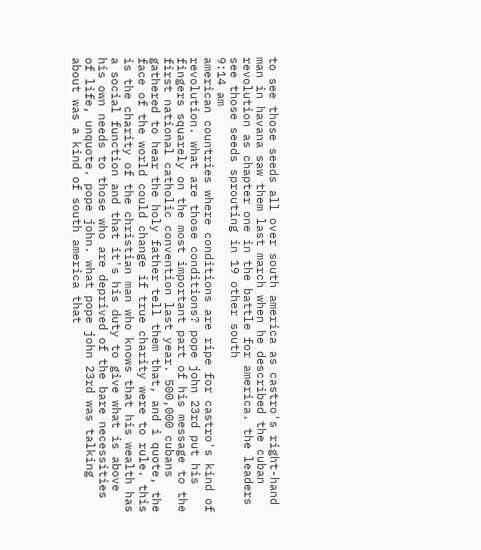to see those seeds all over south america as castro's right-hand man in havana saw them last march when he described the cuban revolution as chapter one in the battle for america. the leaders see those seeds sprouting in 19 other south
9:14 am
american countries where conditions are ripe for castro's kind of revolution. what are those conditions? pope john 23rd put his fingers squarely on the most important part of his message to the first national catholic convention last year. 500,000 cubans gathered to hear the holy father tell them that, and i quote, the face of the world could change if true charity were to rule. this is the charity of the christian man who knows that his wealth has a social function and that it's his duty to give what is above his own needs to those who are deprived of the bare necessities of life, unquote. pope john. what pope john 23rd was talking about was a kind of south america that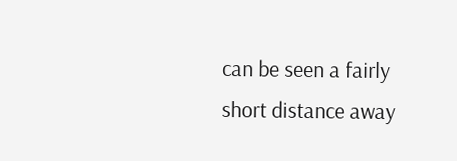can be seen a fairly short distance away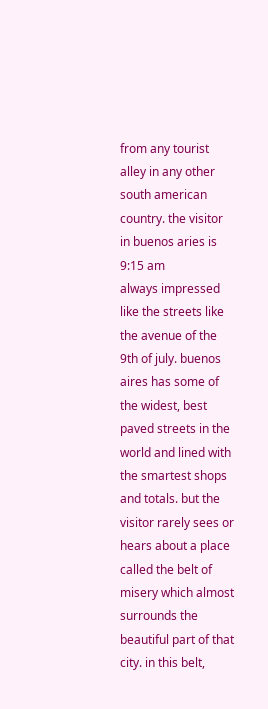from any tourist alley in any other south american country. the visitor in buenos aries is
9:15 am
always impressed like the streets like the avenue of the 9th of july. buenos aires has some of the widest, best paved streets in the world and lined with the smartest shops and totals. but the visitor rarely sees or hears about a place called the belt of misery which almost surrounds the beautiful part of that city. in this belt,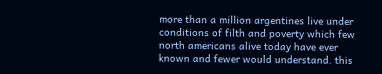more than a million argentines live under conditions of filth and poverty which few north americans alive today have ever known and fewer would understand. this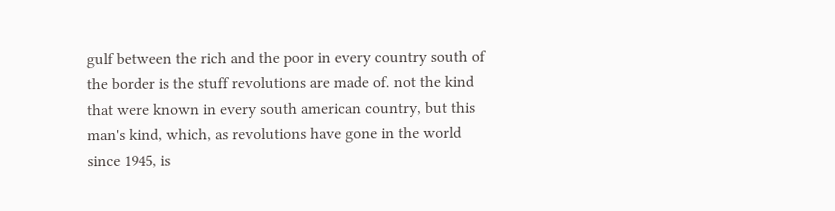gulf between the rich and the poor in every country south of the border is the stuff revolutions are made of. not the kind that were known in every south american country, but this man's kind, which, as revolutions have gone in the world since 1945, is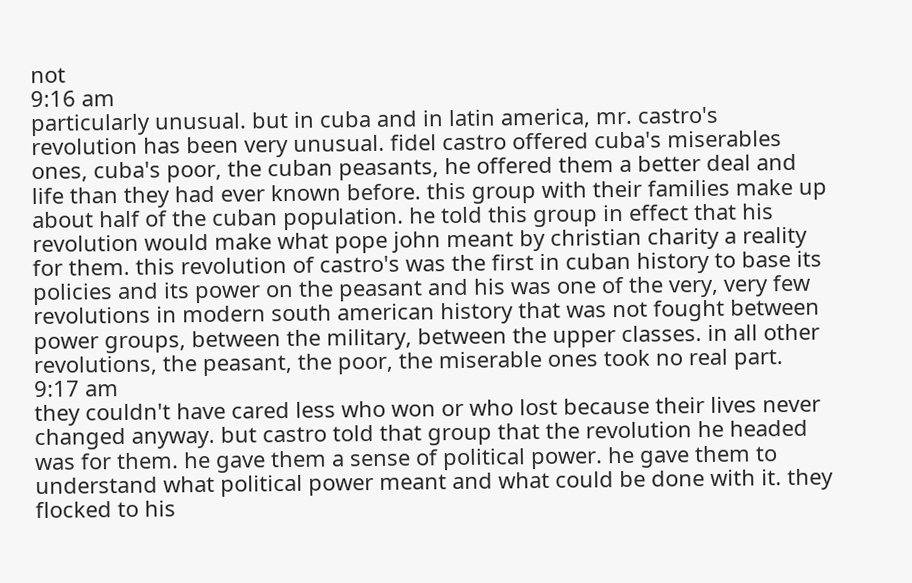not
9:16 am
particularly unusual. but in cuba and in latin america, mr. castro's revolution has been very unusual. fidel castro offered cuba's miserables ones, cuba's poor, the cuban peasants, he offered them a better deal and life than they had ever known before. this group with their families make up about half of the cuban population. he told this group in effect that his revolution would make what pope john meant by christian charity a reality for them. this revolution of castro's was the first in cuban history to base its policies and its power on the peasant and his was one of the very, very few revolutions in modern south american history that was not fought between power groups, between the military, between the upper classes. in all other revolutions, the peasant, the poor, the miserable ones took no real part.
9:17 am
they couldn't have cared less who won or who lost because their lives never changed anyway. but castro told that group that the revolution he headed was for them. he gave them a sense of political power. he gave them to understand what political power meant and what could be done with it. they flocked to his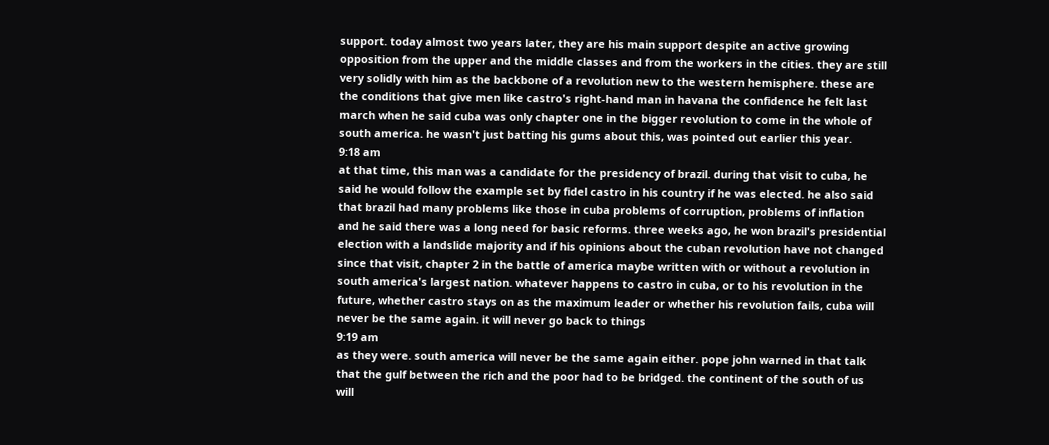support. today almost two years later, they are his main support despite an active growing opposition from the upper and the middle classes and from the workers in the cities. they are still very solidly with him as the backbone of a revolution new to the western hemisphere. these are the conditions that give men like castro's right-hand man in havana the confidence he felt last march when he said cuba was only chapter one in the bigger revolution to come in the whole of south america. he wasn't just batting his gums about this, was pointed out earlier this year.
9:18 am
at that time, this man was a candidate for the presidency of brazil. during that visit to cuba, he said he would follow the example set by fidel castro in his country if he was elected. he also said that brazil had many problems like those in cuba problems of corruption, problems of inflation and he said there was a long need for basic reforms. three weeks ago, he won brazil's presidential election with a landslide majority and if his opinions about the cuban revolution have not changed since that visit, chapter 2 in the battle of america maybe written with or without a revolution in south america's largest nation. whatever happens to castro in cuba, or to his revolution in the future, whether castro stays on as the maximum leader or whether his revolution fails, cuba will never be the same again. it will never go back to things
9:19 am
as they were. south america will never be the same again either. pope john warned in that talk that the gulf between the rich and the poor had to be bridged. the continent of the south of us will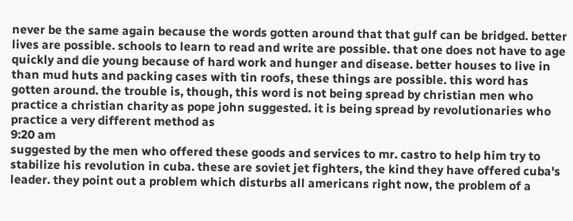never be the same again because the words gotten around that that gulf can be bridged. better lives are possible. schools to learn to read and write are possible. that one does not have to age quickly and die young because of hard work and hunger and disease. better houses to live in than mud huts and packing cases with tin roofs, these things are possible. this word has gotten around. the trouble is, though, this word is not being spread by christian men who practice a christian charity as pope john suggested. it is being spread by revolutionaries who practice a very different method as
9:20 am
suggested by the men who offered these goods and services to mr. castro to help him try to stabilize his revolution in cuba. these are soviet jet fighters, the kind they have offered cuba's leader. they point out a problem which disturbs all americans right now, the problem of a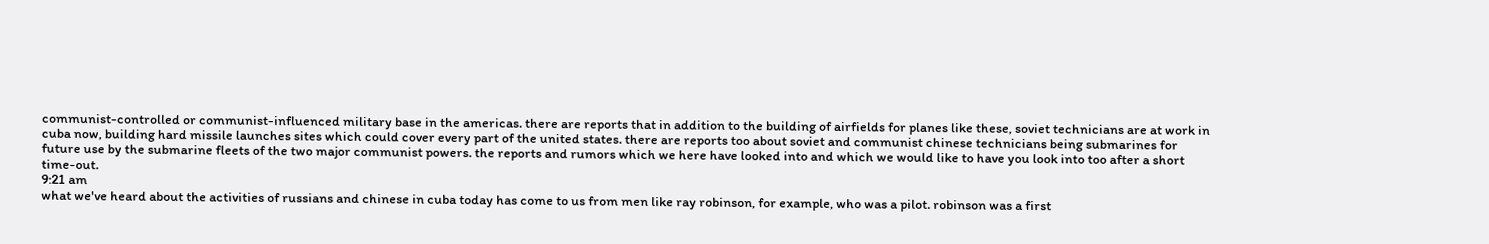communist-controlled or communist-influenced military base in the americas. there are reports that in addition to the building of airfields for planes like these, soviet technicians are at work in cuba now, building hard missile launches sites which could cover every part of the united states. there are reports too about soviet and communist chinese technicians being submarines for future use by the submarine fleets of the two major communist powers. the reports and rumors which we here have looked into and which we would like to have you look into too after a short time-out.
9:21 am
what we've heard about the activities of russians and chinese in cuba today has come to us from men like ray robinson, for example, who was a pilot. robinson was a first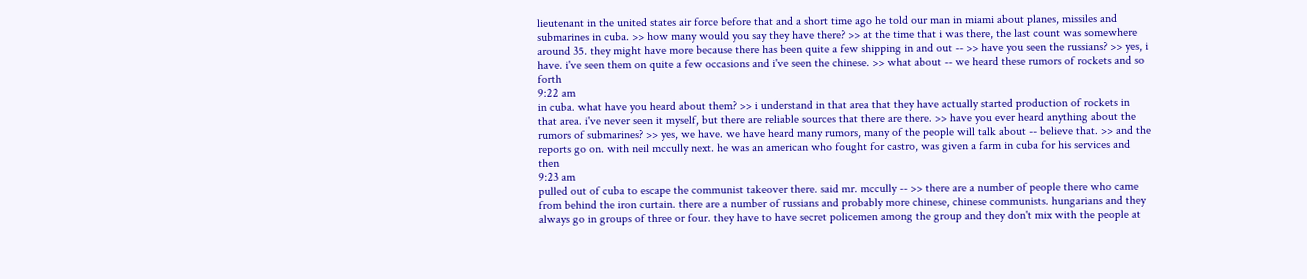lieutenant in the united states air force before that and a short time ago he told our man in miami about planes, missiles and submarines in cuba. >> how many would you say they have there? >> at the time that i was there, the last count was somewhere around 35. they might have more because there has been quite a few shipping in and out -- >> have you seen the russians? >> yes, i have. i've seen them on quite a few occasions and i've seen the chinese. >> what about -- we heard these rumors of rockets and so forth
9:22 am
in cuba. what have you heard about them? >> i understand in that area that they have actually started production of rockets in that area. i've never seen it myself, but there are reliable sources that there are there. >> have you ever heard anything about the rumors of submarines? >> yes, we have. we have heard many rumors, many of the people will talk about -- believe that. >> and the reports go on. with neil mccully next. he was an american who fought for castro, was given a farm in cuba for his services and then
9:23 am
pulled out of cuba to escape the communist takeover there. said mr. mccully -- >> there are a number of people there who came from behind the iron curtain. there are a number of russians and probably more chinese, chinese communists. hungarians and they always go in groups of three or four. they have to have secret policemen among the group and they don't mix with the people at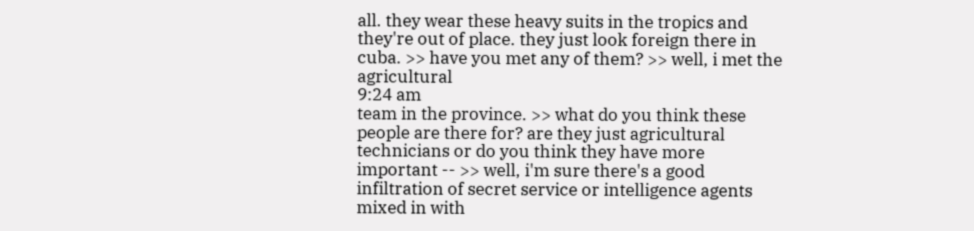all. they wear these heavy suits in the tropics and they're out of place. they just look foreign there in cuba. >> have you met any of them? >> well, i met the agricultural
9:24 am
team in the province. >> what do you think these people are there for? are they just agricultural technicians or do you think they have more important -- >> well, i'm sure there's a good infiltration of secret service or intelligence agents mixed in with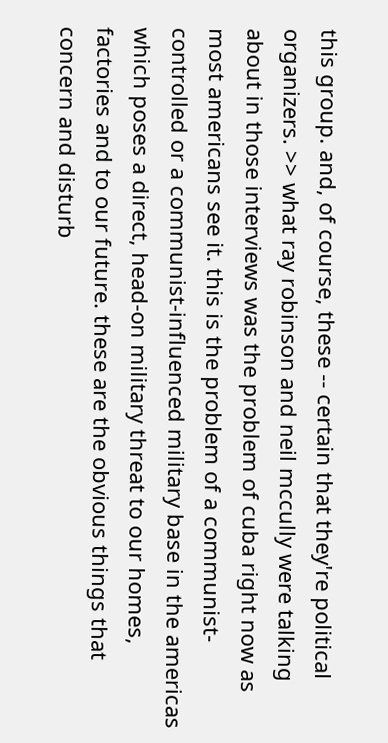this group. and, of course, these -- certain that they're political organizers. >> what ray robinson and neil mccully were talking about in those interviews was the problem of cuba right now as most americans see it. this is the problem of a communist-controlled or a communist-influenced military base in the americas which poses a direct, head-on military threat to our homes, factories and to our future. these are the obvious things that concern and disturb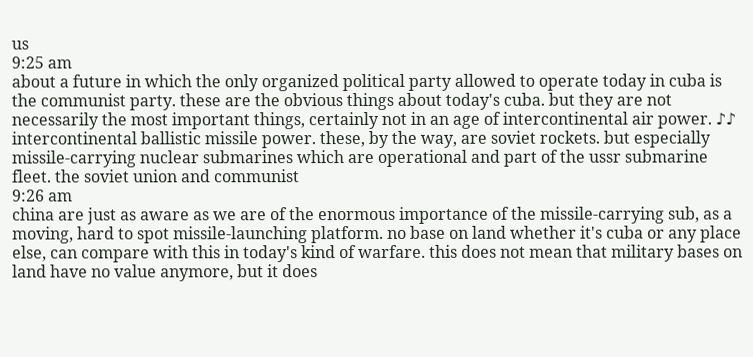us
9:25 am
about a future in which the only organized political party allowed to operate today in cuba is the communist party. these are the obvious things about today's cuba. but they are not necessarily the most important things, certainly not in an age of intercontinental air power. ♪♪ intercontinental ballistic missile power. these, by the way, are soviet rockets. but especially missile-carrying nuclear submarines which are operational and part of the ussr submarine fleet. the soviet union and communist
9:26 am
china are just as aware as we are of the enormous importance of the missile-carrying sub, as a moving, hard to spot missile-launching platform. no base on land whether it's cuba or any place else, can compare with this in today's kind of warfare. this does not mean that military bases on land have no value anymore, but it does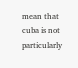mean that cuba is not particularly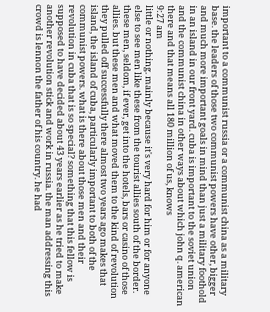important to a communist russia or a communist china as a military base. the leaders of those two communist powers have other, bigger and much more important goals in mind than just a military foothold in an island in our front yard. cuba is important to the soviet union and the communist china in other ways about which john q. american there and that means all 180 million of us, knows
9:27 am
little or nothing. mainly because it's very hard for him or for anyone else to see men like these from the tourist allies south of the border. these men, seldom, if ever, get into the hotels, bars or casino of those allies. but these men and what moved them to the kind of revolution they pulled off successfully there almost two years ago makes that island, the island of cuba, particularly important to both of the communist powers. what is there about those men and their revolution in cuba that is so special? something that this fellow is supposed to have decided about 43 years earlier as he tried to make another revolution stick and work in russia. the man addressing this crowd is lennon the father of his country. he had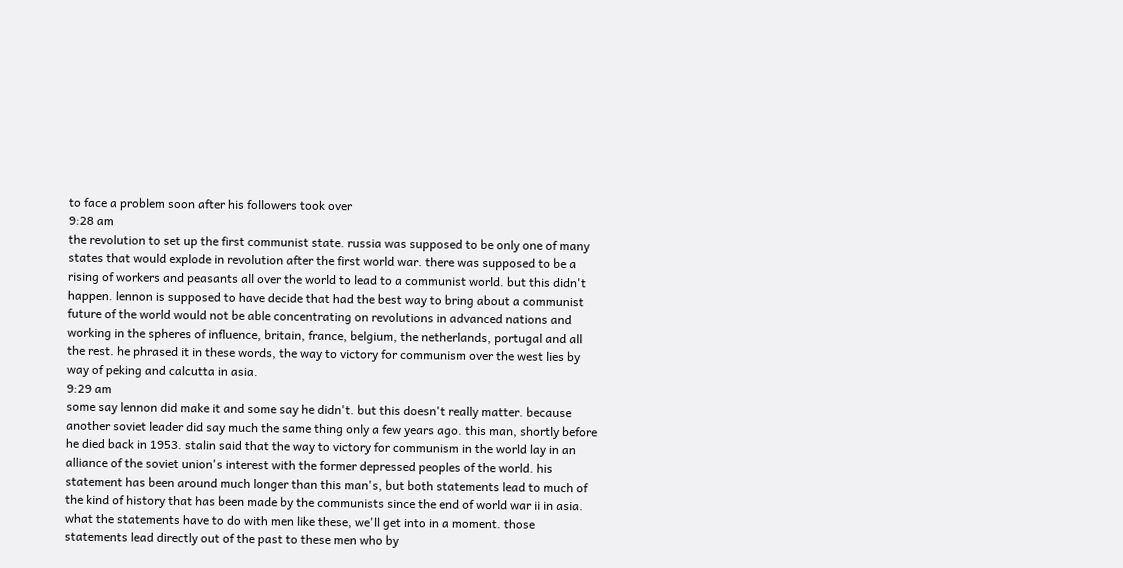to face a problem soon after his followers took over
9:28 am
the revolution to set up the first communist state. russia was supposed to be only one of many states that would explode in revolution after the first world war. there was supposed to be a rising of workers and peasants all over the world to lead to a communist world. but this didn't happen. lennon is supposed to have decide that had the best way to bring about a communist future of the world would not be able concentrating on revolutions in advanced nations and working in the spheres of influence, britain, france, belgium, the netherlands, portugal and all the rest. he phrased it in these words, the way to victory for communism over the west lies by way of peking and calcutta in asia.
9:29 am
some say lennon did make it and some say he didn't. but this doesn't really matter. because another soviet leader did say much the same thing only a few years ago. this man, shortly before he died back in 1953. stalin said that the way to victory for communism in the world lay in an alliance of the soviet union's interest with the former depressed peoples of the world. his statement has been around much longer than this man's, but both statements lead to much of the kind of history that has been made by the communists since the end of world war ii in asia. what the statements have to do with men like these, we'll get into in a moment. those statements lead directly out of the past to these men who by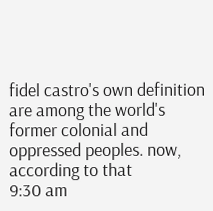fidel castro's own definition are among the world's former colonial and oppressed peoples. now, according to that
9:30 am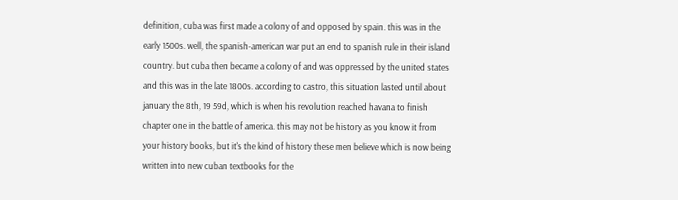definition, cuba was first made a colony of and opposed by spain. this was in the early 1500s. well, the spanish-american war put an end to spanish rule in their island country. but cuba then became a colony of and was oppressed by the united states and this was in the late 1800s. according to castro, this situation lasted until about january the 8th, 19 59d, which is when his revolution reached havana to finish chapter one in the battle of america. this may not be history as you know it from your history books, but it's the kind of history these men believe which is now being written into new cuban textbooks for the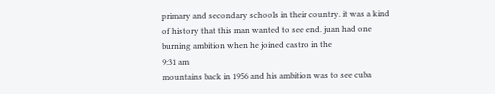primary and secondary schools in their country. it was a kind of history that this man wanted to see end. juan had one burning ambition when he joined castro in the
9:31 am
mountains back in 1956 and his ambition was to see cuba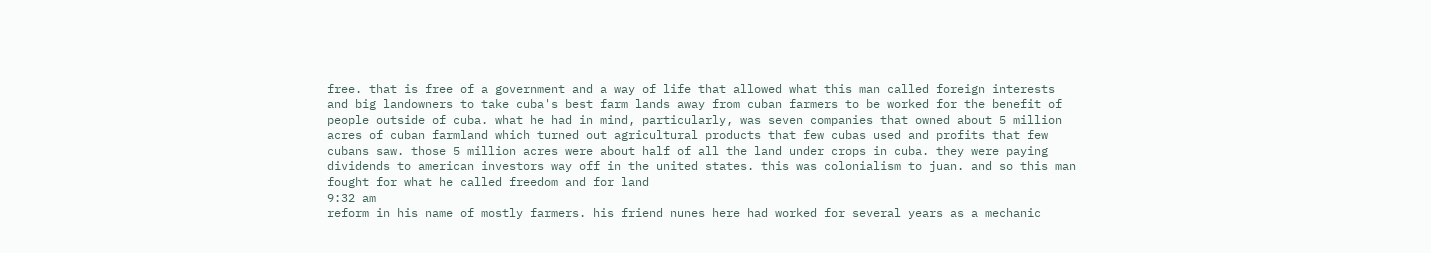free. that is free of a government and a way of life that allowed what this man called foreign interests and big landowners to take cuba's best farm lands away from cuban farmers to be worked for the benefit of people outside of cuba. what he had in mind, particularly, was seven companies that owned about 5 million acres of cuban farmland which turned out agricultural products that few cubas used and profits that few cubans saw. those 5 million acres were about half of all the land under crops in cuba. they were paying dividends to american investors way off in the united states. this was colonialism to juan. and so this man fought for what he called freedom and for land
9:32 am
reform in his name of mostly farmers. his friend nunes here had worked for several years as a mechanic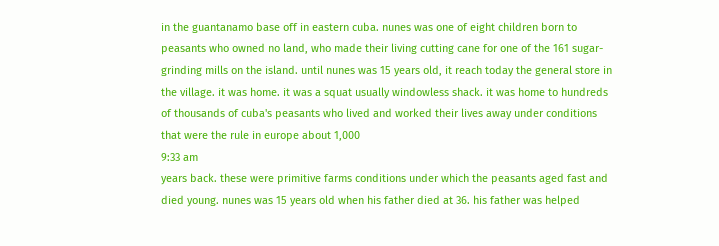in the guantanamo base off in eastern cuba. nunes was one of eight children born to peasants who owned no land, who made their living cutting cane for one of the 161 sugar-grinding mills on the island. until nunes was 15 years old, it reach today the general store in the village. it was home. it was a squat usually windowless shack. it was home to hundreds of thousands of cuba's peasants who lived and worked their lives away under conditions that were the rule in europe about 1,000
9:33 am
years back. these were primitive farms conditions under which the peasants aged fast and died young. nunes was 15 years old when his father died at 36. his father was helped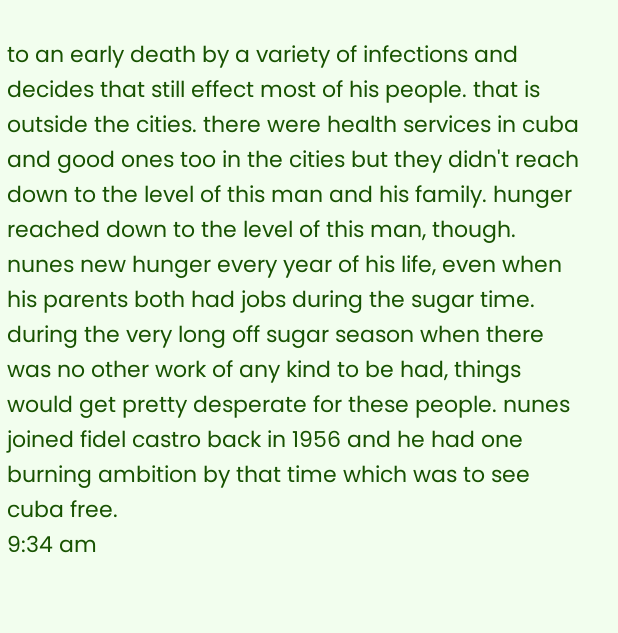to an early death by a variety of infections and decides that still effect most of his people. that is outside the cities. there were health services in cuba and good ones too in the cities but they didn't reach down to the level of this man and his family. hunger reached down to the level of this man, though. nunes new hunger every year of his life, even when his parents both had jobs during the sugar time. during the very long off sugar season when there was no other work of any kind to be had, things would get pretty desperate for these people. nunes joined fidel castro back in 1956 and he had one burning ambition by that time which was to see cuba free.
9:34 am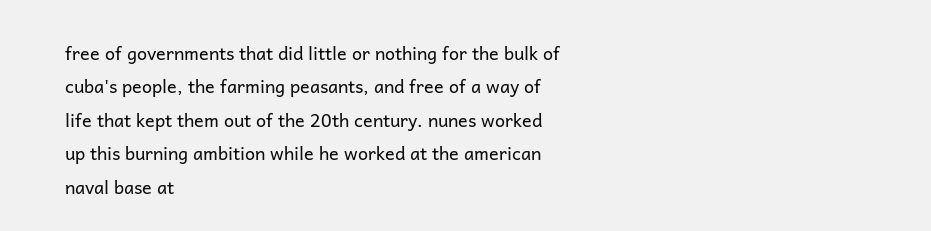free of governments that did little or nothing for the bulk of cuba's people, the farming peasants, and free of a way of life that kept them out of the 20th century. nunes worked up this burning ambition while he worked at the american naval base at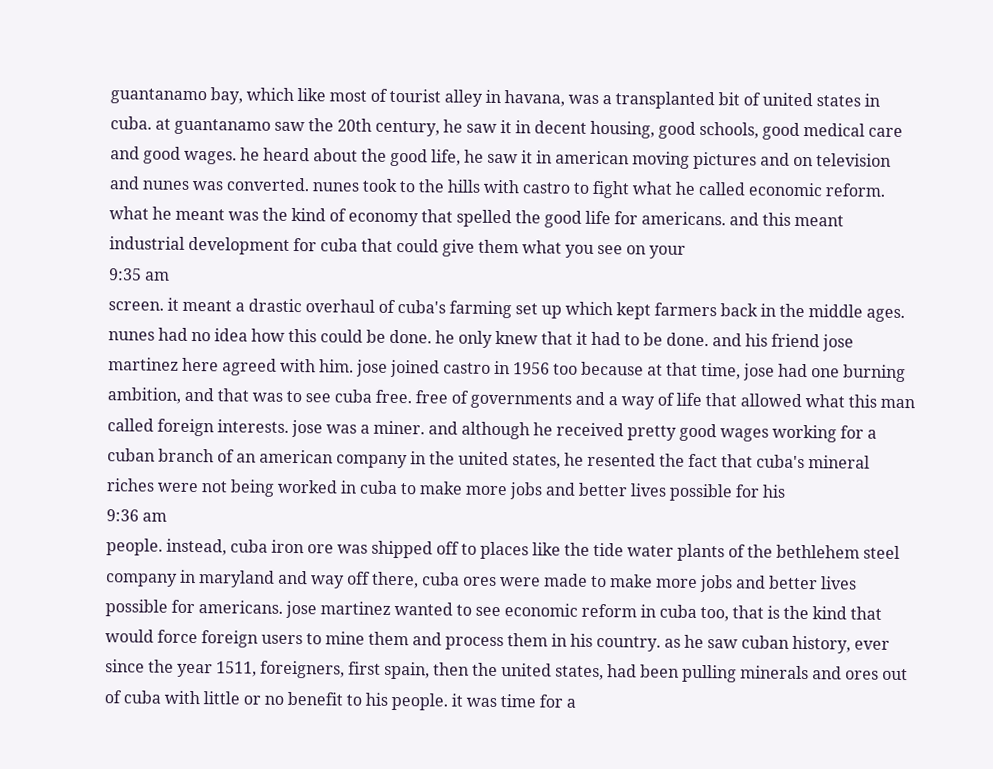guantanamo bay, which like most of tourist alley in havana, was a transplanted bit of united states in cuba. at guantanamo saw the 20th century, he saw it in decent housing, good schools, good medical care and good wages. he heard about the good life, he saw it in american moving pictures and on television and nunes was converted. nunes took to the hills with castro to fight what he called economic reform. what he meant was the kind of economy that spelled the good life for americans. and this meant industrial development for cuba that could give them what you see on your
9:35 am
screen. it meant a drastic overhaul of cuba's farming set up which kept farmers back in the middle ages. nunes had no idea how this could be done. he only knew that it had to be done. and his friend jose martinez here agreed with him. jose joined castro in 1956 too because at that time, jose had one burning ambition, and that was to see cuba free. free of governments and a way of life that allowed what this man called foreign interests. jose was a miner. and although he received pretty good wages working for a cuban branch of an american company in the united states, he resented the fact that cuba's mineral riches were not being worked in cuba to make more jobs and better lives possible for his
9:36 am
people. instead, cuba iron ore was shipped off to places like the tide water plants of the bethlehem steel company in maryland and way off there, cuba ores were made to make more jobs and better lives possible for americans. jose martinez wanted to see economic reform in cuba too, that is the kind that would force foreign users to mine them and process them in his country. as he saw cuban history, ever since the year 1511, foreigners, first spain, then the united states, had been pulling minerals and ores out of cuba with little or no benefit to his people. it was time for a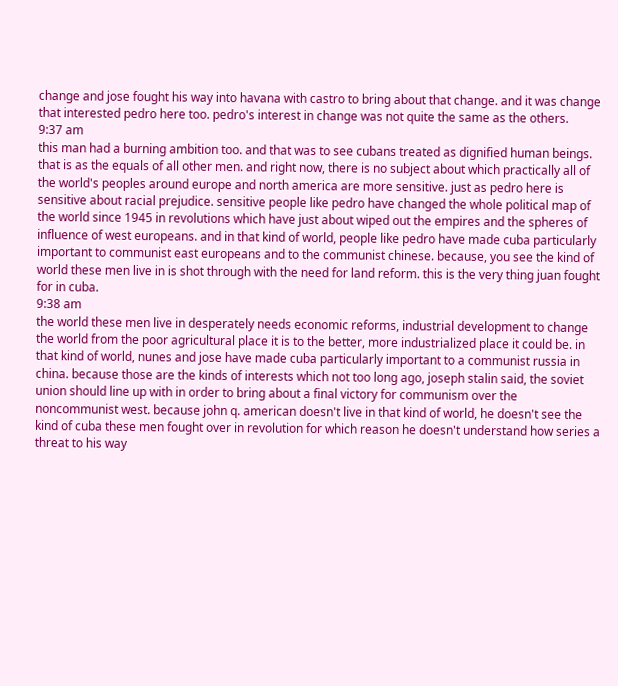change and jose fought his way into havana with castro to bring about that change. and it was change that interested pedro here too. pedro's interest in change was not quite the same as the others.
9:37 am
this man had a burning ambition too. and that was to see cubans treated as dignified human beings. that is as the equals of all other men. and right now, there is no subject about which practically all of the world's peoples around europe and north america are more sensitive. just as pedro here is sensitive about racial prejudice. sensitive people like pedro have changed the whole political map of the world since 1945 in revolutions which have just about wiped out the empires and the spheres of influence of west europeans. and in that kind of world, people like pedro have made cuba particularly important to communist east europeans and to the communist chinese. because, you see the kind of world these men live in is shot through with the need for land reform. this is the very thing juan fought for in cuba.
9:38 am
the world these men live in desperately needs economic reforms, industrial development to change the world from the poor agricultural place it is to the better, more industrialized place it could be. in that kind of world, nunes and jose have made cuba particularly important to a communist russia in china. because those are the kinds of interests which not too long ago, joseph stalin said, the soviet union should line up with in order to bring about a final victory for communism over the noncommunist west. because john q. american doesn't live in that kind of world, he doesn't see the kind of cuba these men fought over in revolution for which reason he doesn't understand how series a threat to his way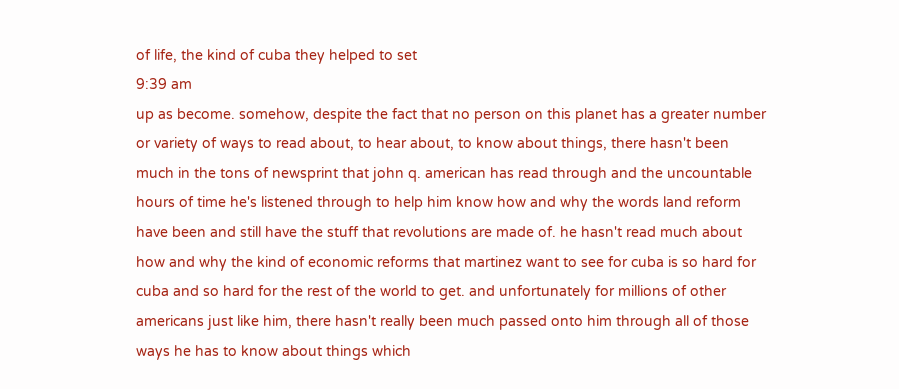of life, the kind of cuba they helped to set
9:39 am
up as become. somehow, despite the fact that no person on this planet has a greater number or variety of ways to read about, to hear about, to know about things, there hasn't been much in the tons of newsprint that john q. american has read through and the uncountable hours of time he's listened through to help him know how and why the words land reform have been and still have the stuff that revolutions are made of. he hasn't read much about how and why the kind of economic reforms that martinez want to see for cuba is so hard for cuba and so hard for the rest of the world to get. and unfortunately for millions of other americans just like him, there hasn't really been much passed onto him through all of those ways he has to know about things which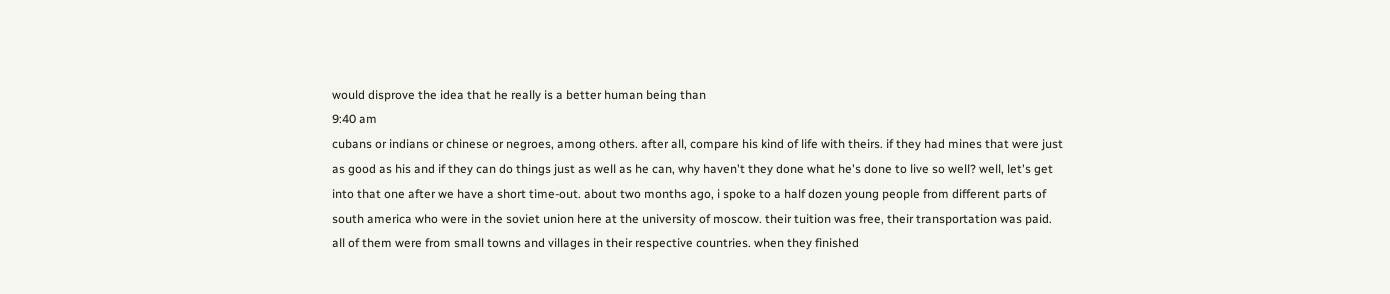would disprove the idea that he really is a better human being than
9:40 am
cubans or indians or chinese or negroes, among others. after all, compare his kind of life with theirs. if they had mines that were just as good as his and if they can do things just as well as he can, why haven't they done what he's done to live so well? well, let's get into that one after we have a short time-out. about two months ago, i spoke to a half dozen young people from different parts of south america who were in the soviet union here at the university of moscow. their tuition was free, their transportation was paid. all of them were from small towns and villages in their respective countries. when they finished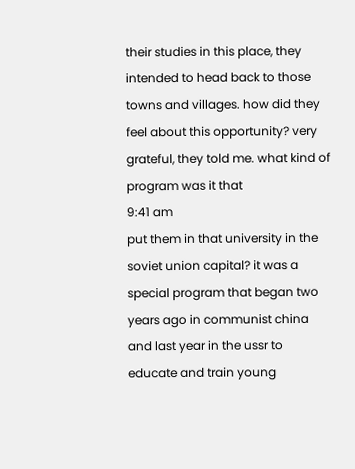their studies in this place, they intended to head back to those towns and villages. how did they feel about this opportunity? very grateful, they told me. what kind of program was it that
9:41 am
put them in that university in the soviet union capital? it was a special program that began two years ago in communist china and last year in the ussr to educate and train young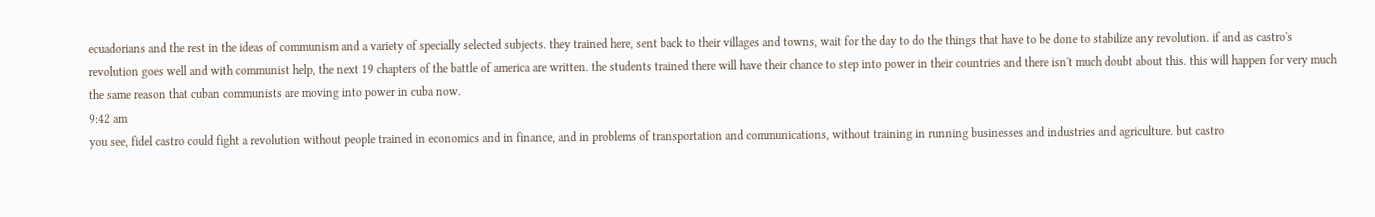ecuadorians and the rest in the ideas of communism and a variety of specially selected subjects. they trained here, sent back to their villages and towns, wait for the day to do the things that have to be done to stabilize any revolution. if and as castro's revolution goes well and with communist help, the next 19 chapters of the battle of america are written. the students trained there will have their chance to step into power in their countries and there isn't much doubt about this. this will happen for very much the same reason that cuban communists are moving into power in cuba now.
9:42 am
you see, fidel castro could fight a revolution without people trained in economics and in finance, and in problems of transportation and communications, without training in running businesses and industries and agriculture. but castro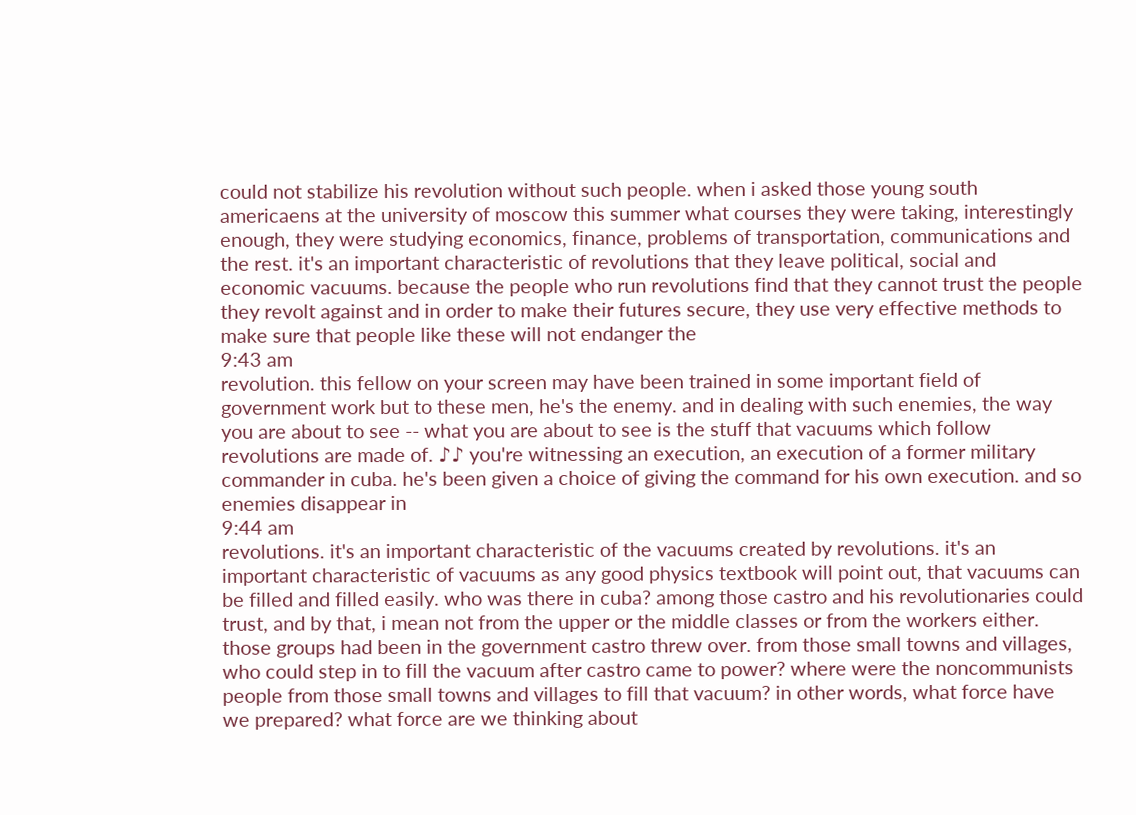could not stabilize his revolution without such people. when i asked those young south americaens at the university of moscow this summer what courses they were taking, interestingly enough, they were studying economics, finance, problems of transportation, communications and the rest. it's an important characteristic of revolutions that they leave political, social and economic vacuums. because the people who run revolutions find that they cannot trust the people they revolt against and in order to make their futures secure, they use very effective methods to make sure that people like these will not endanger the
9:43 am
revolution. this fellow on your screen may have been trained in some important field of government work but to these men, he's the enemy. and in dealing with such enemies, the way you are about to see -- what you are about to see is the stuff that vacuums which follow revolutions are made of. ♪♪ you're witnessing an execution, an execution of a former military commander in cuba. he's been given a choice of giving the command for his own execution. and so enemies disappear in
9:44 am
revolutions. it's an important characteristic of the vacuums created by revolutions. it's an important characteristic of vacuums as any good physics textbook will point out, that vacuums can be filled and filled easily. who was there in cuba? among those castro and his revolutionaries could trust, and by that, i mean not from the upper or the middle classes or from the workers either. those groups had been in the government castro threw over. from those small towns and villages, who could step in to fill the vacuum after castro came to power? where were the noncommunists people from those small towns and villages to fill that vacuum? in other words, what force have we prepared? what force are we thinking about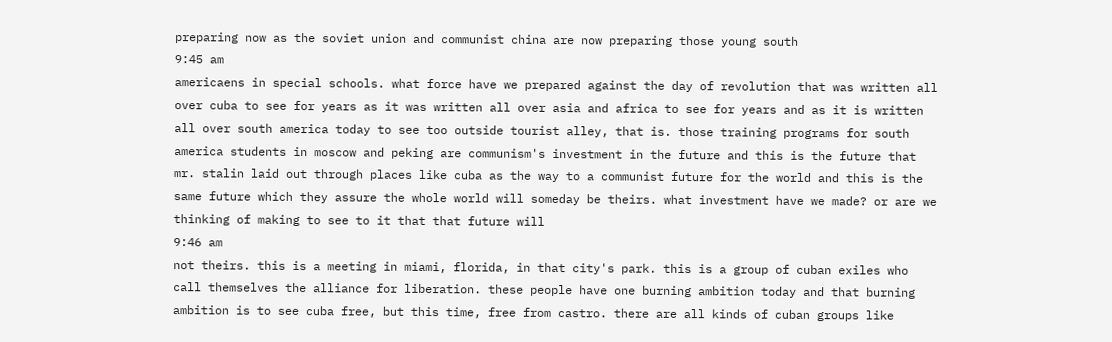preparing now as the soviet union and communist china are now preparing those young south
9:45 am
americaens in special schools. what force have we prepared against the day of revolution that was written all over cuba to see for years as it was written all over asia and africa to see for years and as it is written all over south america today to see too outside tourist alley, that is. those training programs for south america students in moscow and peking are communism's investment in the future and this is the future that mr. stalin laid out through places like cuba as the way to a communist future for the world and this is the same future which they assure the whole world will someday be theirs. what investment have we made? or are we thinking of making to see to it that that future will
9:46 am
not theirs. this is a meeting in miami, florida, in that city's park. this is a group of cuban exiles who call themselves the alliance for liberation. these people have one burning ambition today and that burning ambition is to see cuba free, but this time, free from castro. there are all kinds of cuban groups like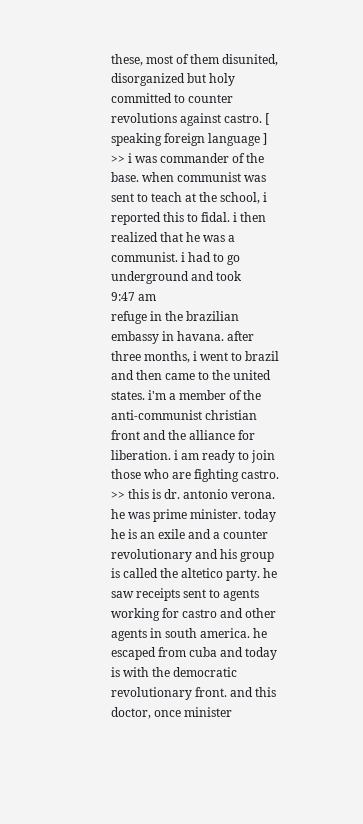these, most of them disunited, disorganized but holy committed to counter revolutions against castro. [ speaking foreign language ] >> i was commander of the base. when communist was sent to teach at the school, i reported this to fidal. i then realized that he was a communist. i had to go underground and took
9:47 am
refuge in the brazilian embassy in havana. after three months, i went to brazil and then came to the united states. i'm a member of the anti-communist christian front and the alliance for liberation. i am ready to join those who are fighting castro. >> this is dr. antonio verona. he was prime minister. today he is an exile and a counter revolutionary and his group is called the altetico party. he saw receipts sent to agents working for castro and other agents in south america. he escaped from cuba and today is with the democratic revolutionary front. and this doctor, once minister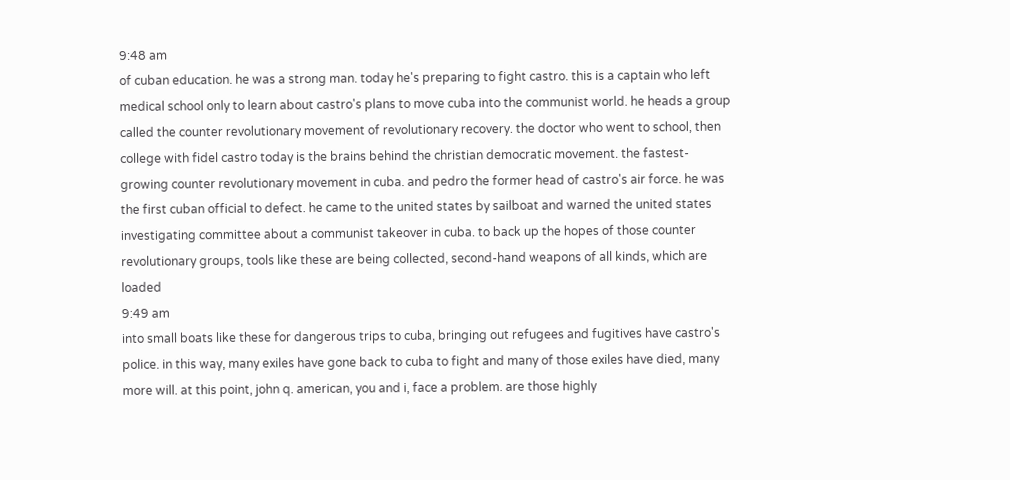9:48 am
of cuban education. he was a strong man. today he's preparing to fight castro. this is a captain who left medical school only to learn about castro's plans to move cuba into the communist world. he heads a group called the counter revolutionary movement of revolutionary recovery. the doctor who went to school, then college with fidel castro today is the brains behind the christian democratic movement. the fastest-growing counter revolutionary movement in cuba. and pedro the former head of castro's air force. he was the first cuban official to defect. he came to the united states by sailboat and warned the united states investigating committee about a communist takeover in cuba. to back up the hopes of those counter revolutionary groups, tools like these are being collected, second-hand weapons of all kinds, which are loaded
9:49 am
into small boats like these for dangerous trips to cuba, bringing out refugees and fugitives have castro's police. in this way, many exiles have gone back to cuba to fight and many of those exiles have died, many more will. at this point, john q. american, you and i, face a problem. are those highly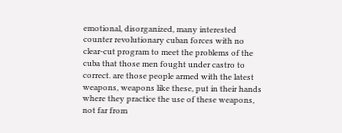emotional, disorganized, many interested counter revolutionary cuban forces with no clear-cut program to meet the problems of the cuba that those men fought under castro to correct. are those people armed with the latest weapons, weapons like these, put in their hands where they practice the use of these weapons, not far from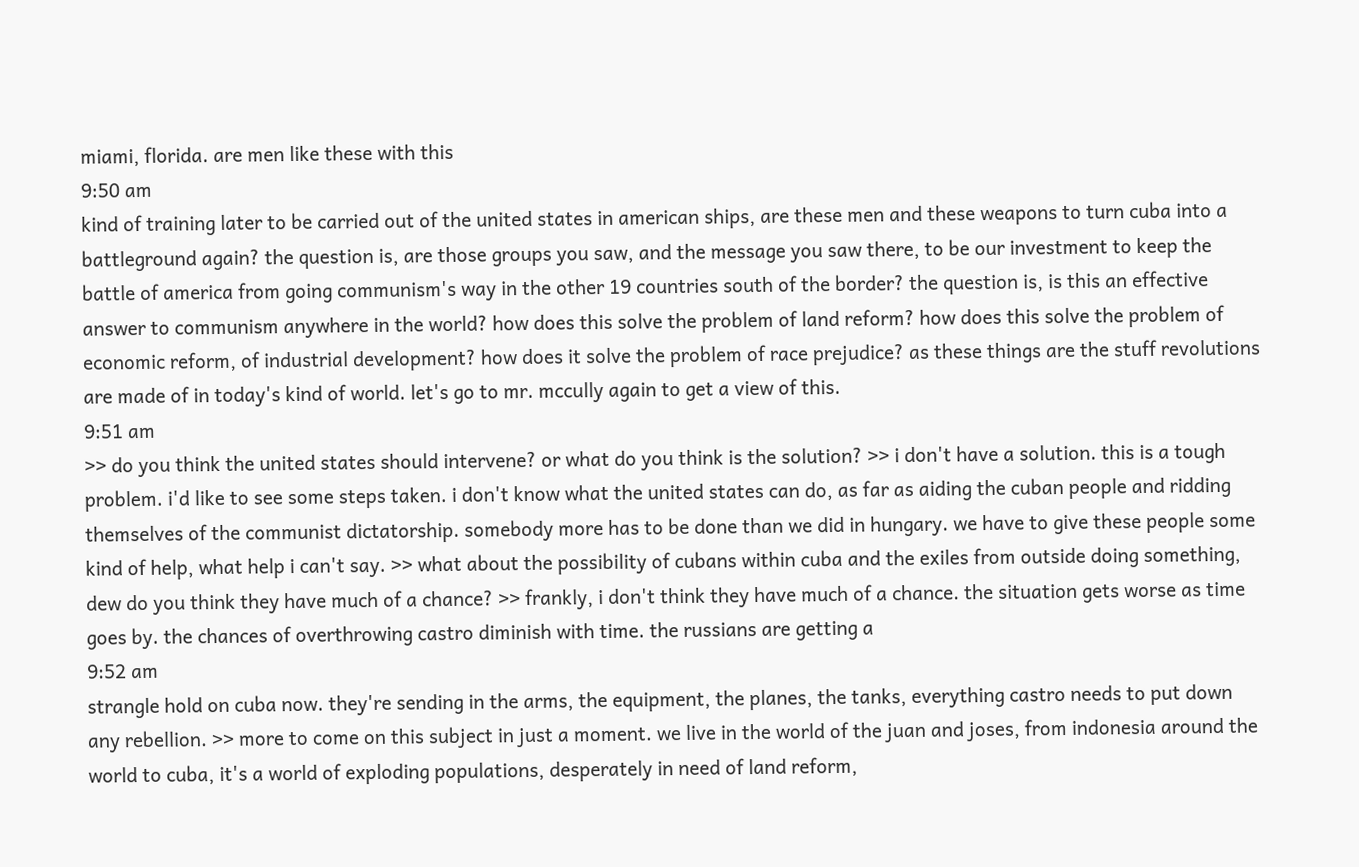miami, florida. are men like these with this
9:50 am
kind of training later to be carried out of the united states in american ships, are these men and these weapons to turn cuba into a battleground again? the question is, are those groups you saw, and the message you saw there, to be our investment to keep the battle of america from going communism's way in the other 19 countries south of the border? the question is, is this an effective answer to communism anywhere in the world? how does this solve the problem of land reform? how does this solve the problem of economic reform, of industrial development? how does it solve the problem of race prejudice? as these things are the stuff revolutions are made of in today's kind of world. let's go to mr. mccully again to get a view of this.
9:51 am
>> do you think the united states should intervene? or what do you think is the solution? >> i don't have a solution. this is a tough problem. i'd like to see some steps taken. i don't know what the united states can do, as far as aiding the cuban people and ridding themselves of the communist dictatorship. somebody more has to be done than we did in hungary. we have to give these people some kind of help, what help i can't say. >> what about the possibility of cubans within cuba and the exiles from outside doing something, dew do you think they have much of a chance? >> frankly, i don't think they have much of a chance. the situation gets worse as time goes by. the chances of overthrowing castro diminish with time. the russians are getting a
9:52 am
strangle hold on cuba now. they're sending in the arms, the equipment, the planes, the tanks, everything castro needs to put down any rebellion. >> more to come on this subject in just a moment. we live in the world of the juan and joses, from indonesia around the world to cuba, it's a world of exploding populations, desperately in need of land reform,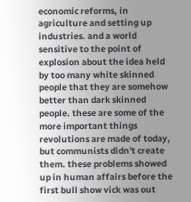economic reforms, in agriculture and setting up industries. and a world sensitive to the point of explosion about the idea held by too many white skinned people that they are somehow better than dark skinned people. these are some of the more important things revolutions are made of today, but communists didn't create them. these problems showed up in human affairs before the first bull show vick was out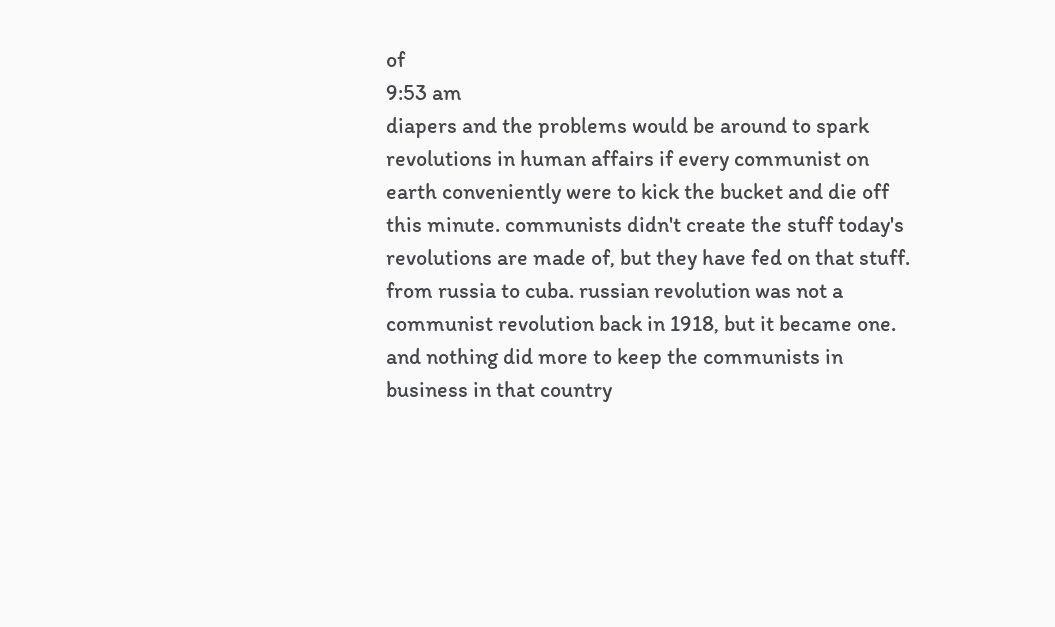of
9:53 am
diapers and the problems would be around to spark revolutions in human affairs if every communist on earth conveniently were to kick the bucket and die off this minute. communists didn't create the stuff today's revolutions are made of, but they have fed on that stuff. from russia to cuba. russian revolution was not a communist revolution back in 1918, but it became one. and nothing did more to keep the communists in business in that country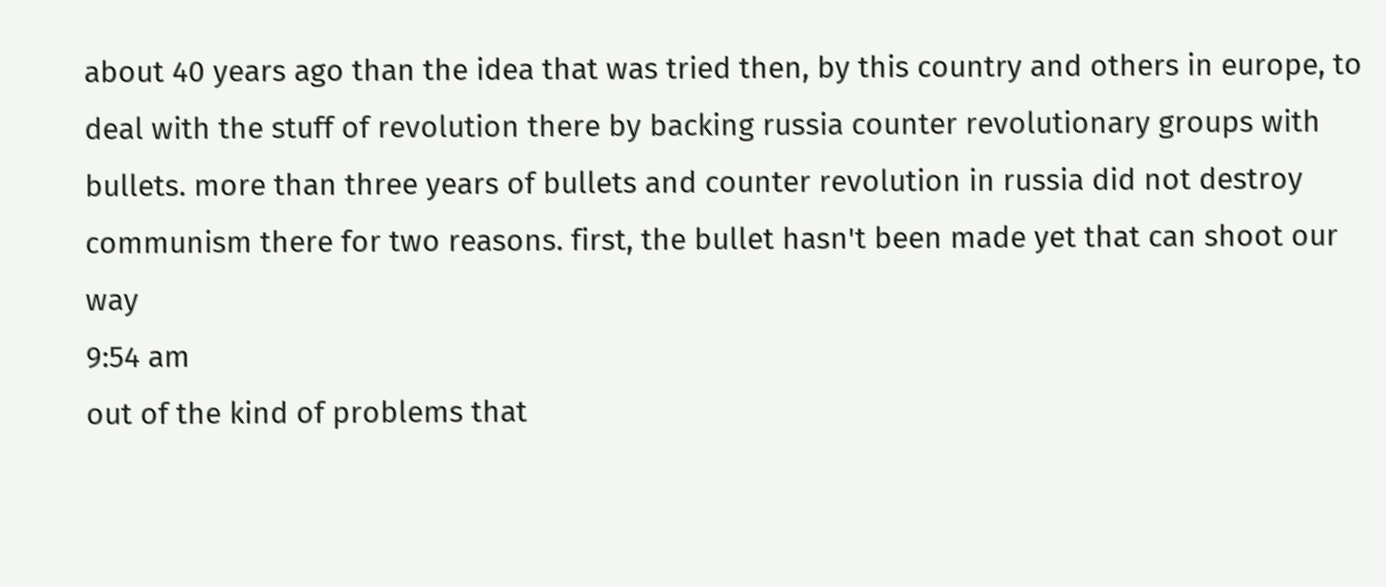about 40 years ago than the idea that was tried then, by this country and others in europe, to deal with the stuff of revolution there by backing russia counter revolutionary groups with bullets. more than three years of bullets and counter revolution in russia did not destroy communism there for two reasons. first, the bullet hasn't been made yet that can shoot our way
9:54 am
out of the kind of problems that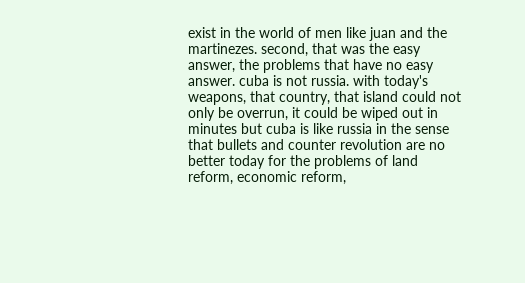exist in the world of men like juan and the martinezes. second, that was the easy answer, the problems that have no easy answer. cuba is not russia. with today's weapons, that country, that island could not only be overrun, it could be wiped out in minutes but cuba is like russia in the sense that bullets and counter revolution are no better today for the problems of land reform, economic reform,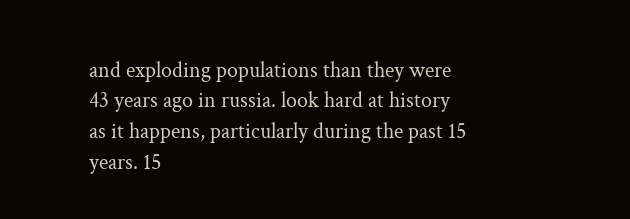and exploding populations than they were 43 years ago in russia. look hard at history as it happens, particularly during the past 15 years. 15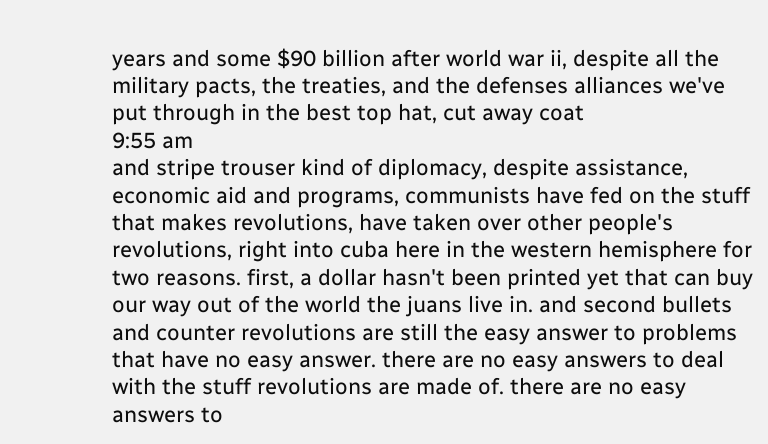years and some $90 billion after world war ii, despite all the military pacts, the treaties, and the defenses alliances we've put through in the best top hat, cut away coat
9:55 am
and stripe trouser kind of diplomacy, despite assistance, economic aid and programs, communists have fed on the stuff that makes revolutions, have taken over other people's revolutions, right into cuba here in the western hemisphere for two reasons. first, a dollar hasn't been printed yet that can buy our way out of the world the juans live in. and second bullets and counter revolutions are still the easy answer to problems that have no easy answer. there are no easy answers to deal with the stuff revolutions are made of. there are no easy answers to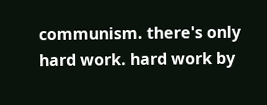communism. there's only hard work. hard work by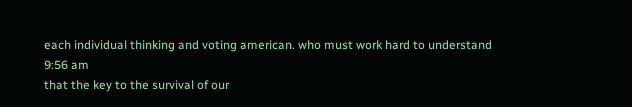each individual thinking and voting american. who must work hard to understand
9:56 am
that the key to the survival of our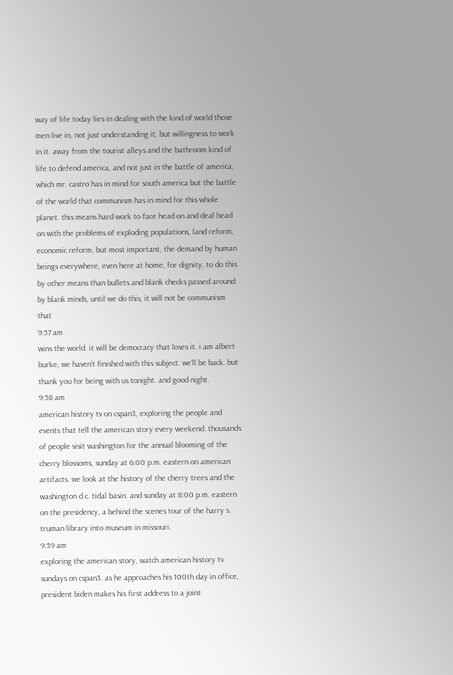way of life today lies in dealing with the kind of world those men live in, not just understanding it, but willingness to work in it. away from the tourist alleys and the bathroom kind of life to defend america, and not just in the battle of america, which mr. castro has in mind for south america but the battle of the world that communism has in mind for this whole planet. this means hard work to face head on and deal head on with the problems of exploding populations, land reform, economic reform, but most important, the demand by human beings everywhere, even here at home, for dignity, to do this by other means than bullets and blank checks passed around by blank minds, until we do this, it will not be communism that
9:57 am
wins the world. it will be democracy that loses it. i am albert burke, we haven't finished with this subject. we'll be back. but thank you for being with us tonight. and good night.
9:58 am
american history tv on cspan3, exploring the people and events that tell the american story every weekend. thousands of people visit washington for the annual blooming of the cherry blossoms, sunday at 6:00 p.m. eastern on american artifacts. we look at the history of the cherry trees and the washington d.c. tidal basin. and sunday at 8:00 p.m. eastern on the presidency, a behind the scenes tour of the harry s. truman library into museum in missouri.
9:59 am
exploring the american story, watch american history tv sundays on cspan3. as he approaches his 100th day in office, president biden makes his first address to a joint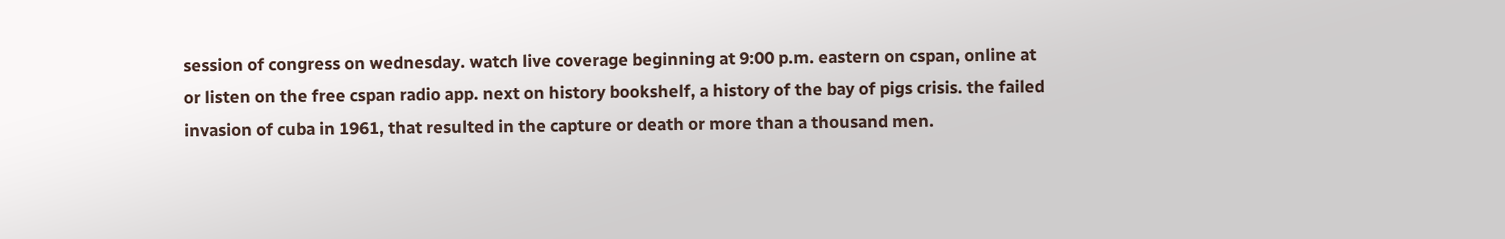session of congress on wednesday. watch live coverage beginning at 9:00 p.m. eastern on cspan, online at or listen on the free cspan radio app. next on history bookshelf, a history of the bay of pigs crisis. the failed invasion of cuba in 1961, that resulted in the capture or death or more than a thousand men.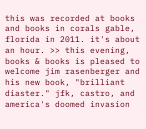this was recorded at books and books in corals gable, florida in 2011. it's about an hour. >> this evening, books & books is pleased to welcome jim rasenberger and his new book, "brilliant diaster." jfk, castro, and america's doomed invasion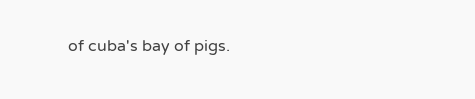of cuba's bay of pigs.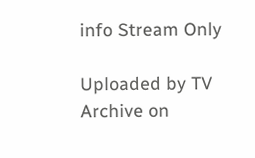info Stream Only

Uploaded by TV Archive on